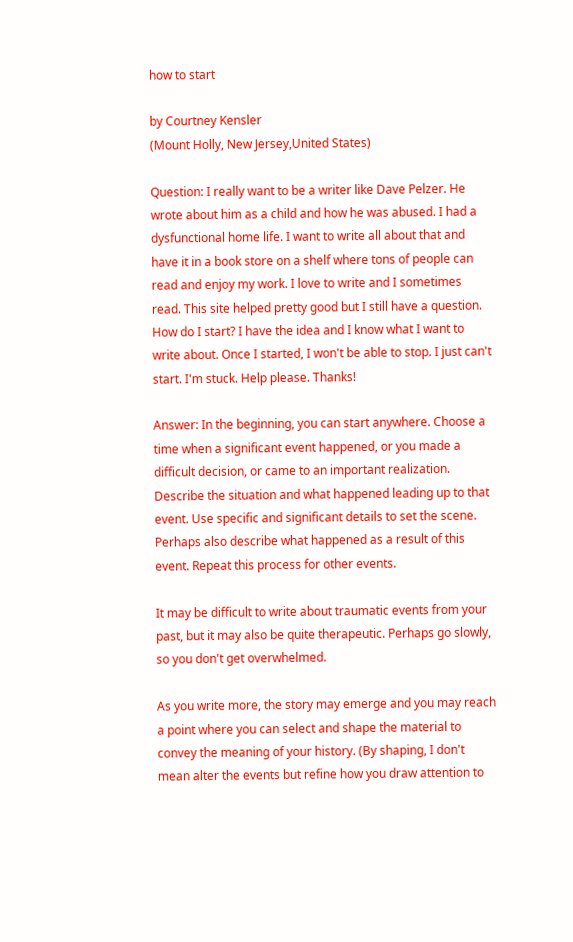how to start

by Courtney Kensler
(Mount Holly, New Jersey,United States)

Question: I really want to be a writer like Dave Pelzer. He wrote about him as a child and how he was abused. I had a dysfunctional home life. I want to write all about that and have it in a book store on a shelf where tons of people can read and enjoy my work. I love to write and I sometimes read. This site helped pretty good but I still have a question. How do I start? I have the idea and I know what I want to write about. Once I started, I won't be able to stop. I just can't start. I'm stuck. Help please. Thanks!

Answer: In the beginning, you can start anywhere. Choose a time when a significant event happened, or you made a difficult decision, or came to an important realization. Describe the situation and what happened leading up to that event. Use specific and significant details to set the scene. Perhaps also describe what happened as a result of this event. Repeat this process for other events.

It may be difficult to write about traumatic events from your past, but it may also be quite therapeutic. Perhaps go slowly, so you don't get overwhelmed.

As you write more, the story may emerge and you may reach a point where you can select and shape the material to convey the meaning of your history. (By shaping, I don't mean alter the events but refine how you draw attention to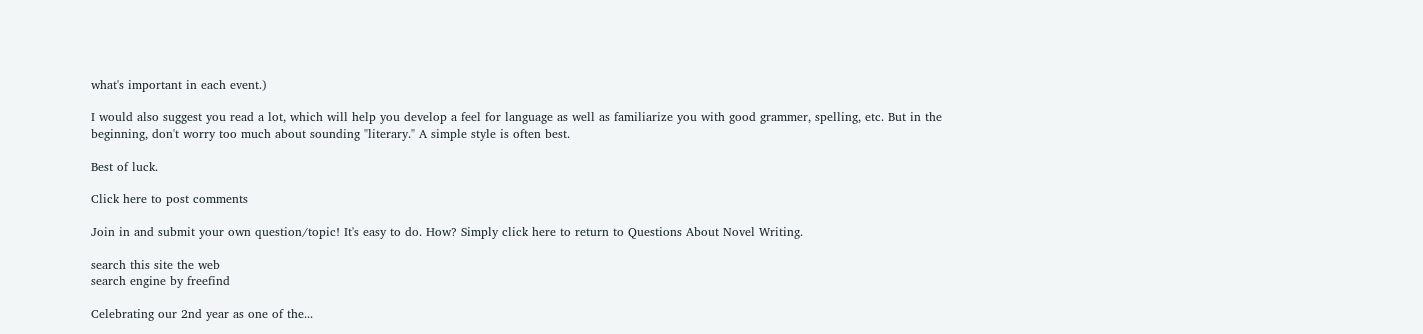what's important in each event.)

I would also suggest you read a lot, which will help you develop a feel for language as well as familiarize you with good grammer, spelling, etc. But in the beginning, don't worry too much about sounding "literary." A simple style is often best.

Best of luck.

Click here to post comments

Join in and submit your own question/topic! It's easy to do. How? Simply click here to return to Questions About Novel Writing.

search this site the web
search engine by freefind

Celebrating our 2nd year as one of the...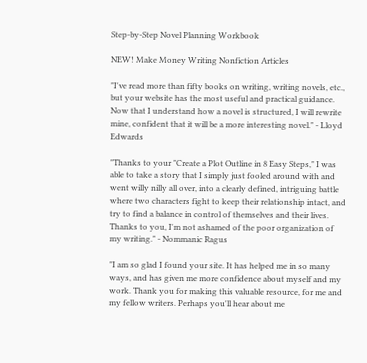Step-by-Step Novel Planning Workbook

NEW! Make Money Writing Nonfiction Articles

"I've read more than fifty books on writing, writing novels, etc., but your website has the most useful and practical guidance. Now that I understand how a novel is structured, I will rewrite mine, confident that it will be a more interesting novel." - Lloyd Edwards

"Thanks to your "Create a Plot Outline in 8 Easy Steps," I was able to take a story that I simply just fooled around with and went willy nilly all over, into a clearly defined, intriguing battle where two characters fight to keep their relationship intact, and try to find a balance in control of themselves and their lives. Thanks to you, I'm not ashamed of the poor organization of my writing." - Nommanic Ragus

"I am so glad I found your site. It has helped me in so many ways, and has given me more confidence about myself and my work. Thank you for making this valuable resource, for me and my fellow writers. Perhaps you'll hear about me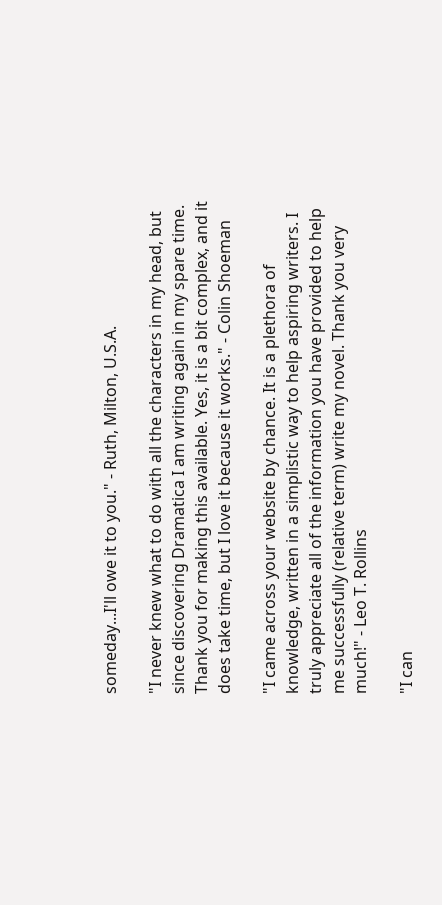someday...I'll owe it to you." - Ruth, Milton, U.S.A.

"I never knew what to do with all the characters in my head, but since discovering Dramatica I am writing again in my spare time. Thank you for making this available. Yes, it is a bit complex, and it does take time, but I love it because it works." - Colin Shoeman

"I came across your website by chance. It is a plethora of knowledge, written in a simplistic way to help aspiring writers. I truly appreciate all of the information you have provided to help me successfully (relative term) write my novel. Thank you very much!" - Leo T. Rollins

"I can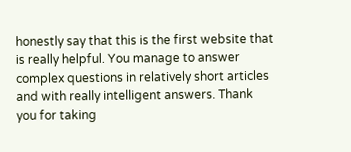honestly say that this is the first website that is really helpful. You manage to answer complex questions in relatively short articles and with really intelligent answers. Thank you for taking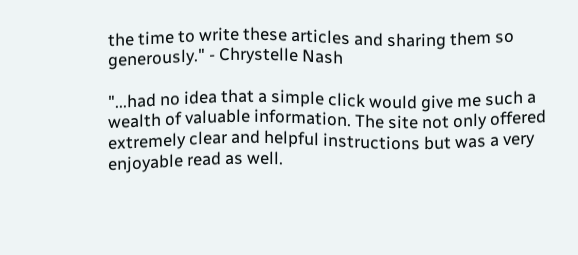the time to write these articles and sharing them so generously." - Chrystelle Nash

"...had no idea that a simple click would give me such a wealth of valuable information. The site not only offered extremely clear and helpful instructions but was a very enjoyable read as well.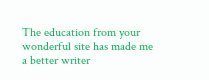The education from your wonderful site has made me a better writer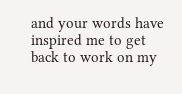and your words have inspired me to get back to work on my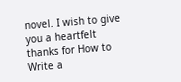novel. I wish to give you a heartfelt thanks for How to Write a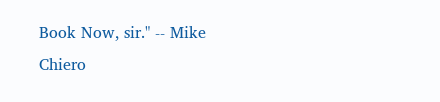Book Now, sir." -- Mike Chiero